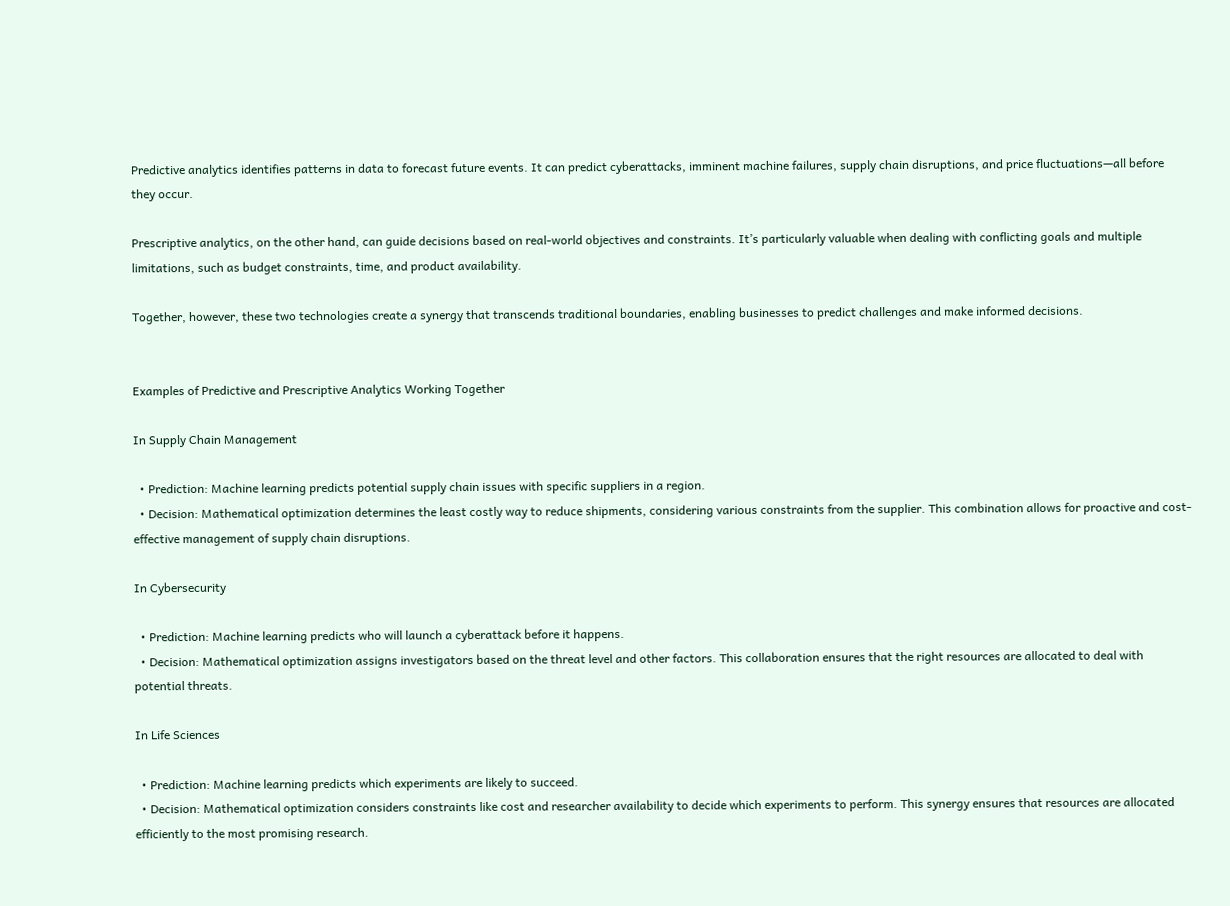Predictive analytics identifies patterns in data to forecast future events. It can predict cyberattacks, imminent machine failures, supply chain disruptions, and price fluctuations—all before they occur.

Prescriptive analytics, on the other hand, can guide decisions based on real-world objectives and constraints. It’s particularly valuable when dealing with conflicting goals and multiple limitations, such as budget constraints, time, and product availability.

Together, however, these two technologies create a synergy that transcends traditional boundaries, enabling businesses to predict challenges and make informed decisions.


Examples of Predictive and Prescriptive Analytics Working Together

In Supply Chain Management

  • Prediction: Machine learning predicts potential supply chain issues with specific suppliers in a region.
  • Decision: Mathematical optimization determines the least costly way to reduce shipments, considering various constraints from the supplier. This combination allows for proactive and cost-effective management of supply chain disruptions.

In Cybersecurity

  • Prediction: Machine learning predicts who will launch a cyberattack before it happens.
  • Decision: Mathematical optimization assigns investigators based on the threat level and other factors. This collaboration ensures that the right resources are allocated to deal with potential threats.

In Life Sciences

  • Prediction: Machine learning predicts which experiments are likely to succeed.
  • Decision: Mathematical optimization considers constraints like cost and researcher availability to decide which experiments to perform. This synergy ensures that resources are allocated efficiently to the most promising research.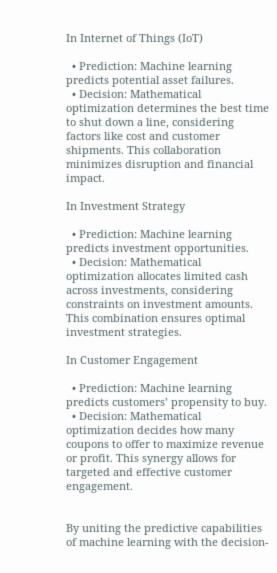In Internet of Things (IoT)

  • Prediction: Machine learning predicts potential asset failures.
  • Decision: Mathematical optimization determines the best time to shut down a line, considering factors like cost and customer shipments. This collaboration minimizes disruption and financial impact.

In Investment Strategy

  • Prediction: Machine learning predicts investment opportunities.
  • Decision: Mathematical optimization allocates limited cash across investments, considering constraints on investment amounts. This combination ensures optimal investment strategies.

In Customer Engagement

  • Prediction: Machine learning predicts customers’ propensity to buy.
  • Decision: Mathematical optimization decides how many coupons to offer to maximize revenue or profit. This synergy allows for targeted and effective customer engagement.


By uniting the predictive capabilities of machine learning with the decision-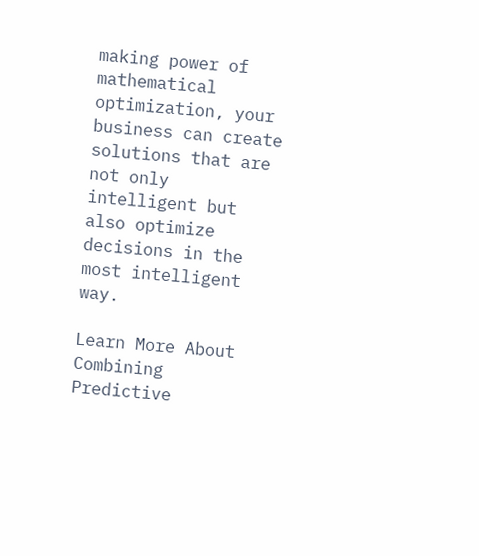making power of mathematical optimization, your business can create solutions that are not only intelligent but also optimize decisions in the most intelligent way.

Learn More About Combining Predictive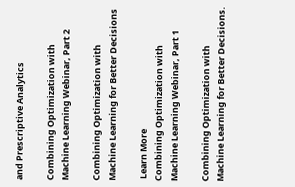and Prescriptive Analytics

Combining Optimization with Machine Learning Webinar, Part 2

Combining Optimization with Machine Learning for Better Decisions

 Learn More
Combining Optimization with Machine Learning Webinar, Part 1

Combining Optimization with Machine Learning for Better Decisions.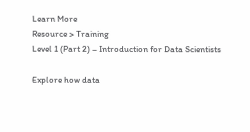Learn More
Resource > Training
Level 1 (Part 2) – Introduction for Data Scientists

Explore how data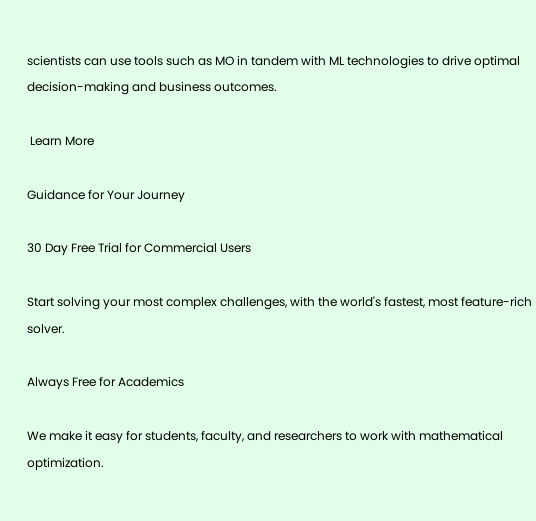scientists can use tools such as MO in tandem with ML technologies to drive optimal decision-making and business outcomes.

 Learn More

Guidance for Your Journey

30 Day Free Trial for Commercial Users

Start solving your most complex challenges, with the world's fastest, most feature-rich solver.

Always Free for Academics

We make it easy for students, faculty, and researchers to work with mathematical optimization.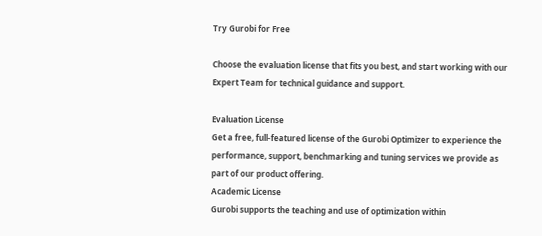Try Gurobi for Free

Choose the evaluation license that fits you best, and start working with our Expert Team for technical guidance and support.

Evaluation License
Get a free, full-featured license of the Gurobi Optimizer to experience the performance, support, benchmarking and tuning services we provide as part of our product offering.
Academic License
Gurobi supports the teaching and use of optimization within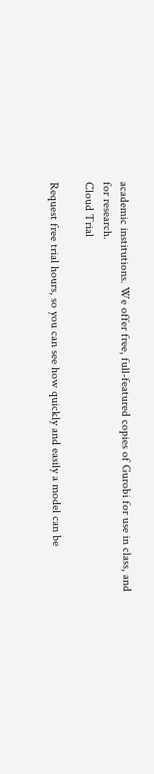academic institutions. We offer free, full-featured copies of Gurobi for use in class, and for research.
Cloud Trial

Request free trial hours, so you can see how quickly and easily a model can be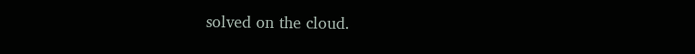solved on the cloud.